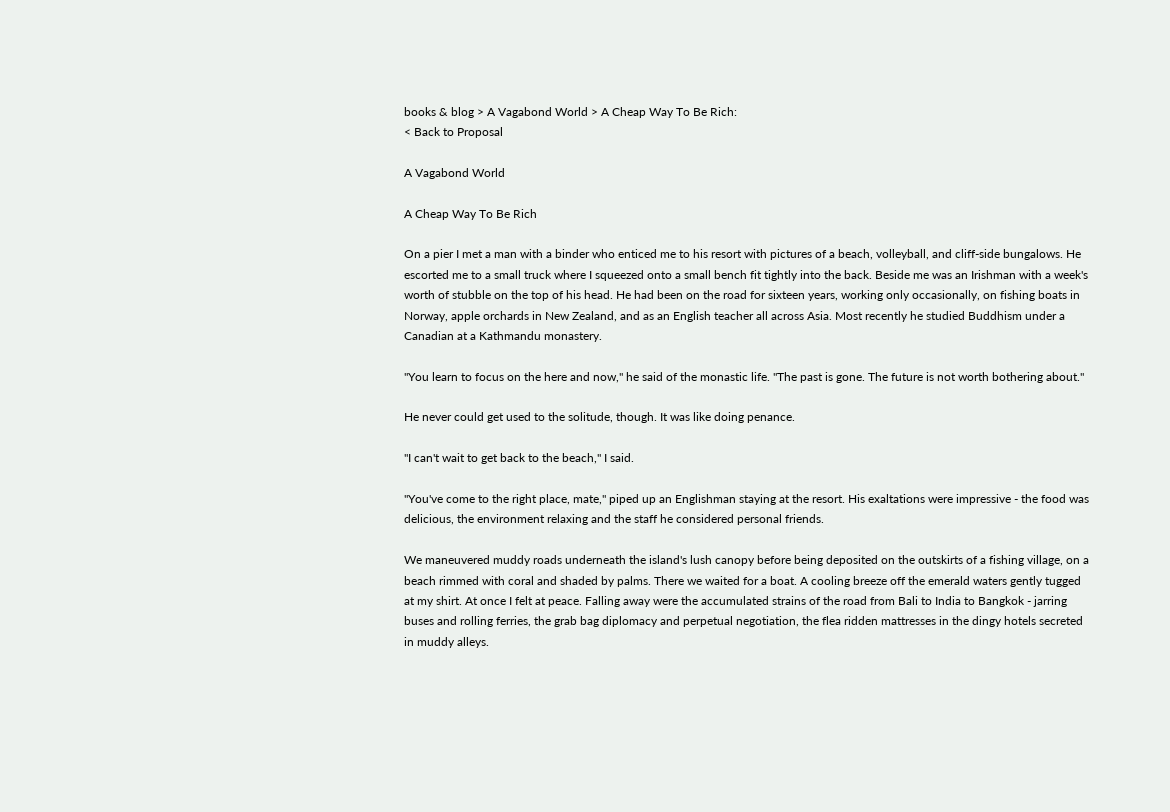books & blog > A Vagabond World > A Cheap Way To Be Rich:
< Back to Proposal

A Vagabond World

A Cheap Way To Be Rich

On a pier I met a man with a binder who enticed me to his resort with pictures of a beach, volleyball, and cliff-side bungalows. He escorted me to a small truck where I squeezed onto a small bench fit tightly into the back. Beside me was an Irishman with a week's worth of stubble on the top of his head. He had been on the road for sixteen years, working only occasionally, on fishing boats in Norway, apple orchards in New Zealand, and as an English teacher all across Asia. Most recently he studied Buddhism under a Canadian at a Kathmandu monastery.

"You learn to focus on the here and now," he said of the monastic life. "The past is gone. The future is not worth bothering about."

He never could get used to the solitude, though. It was like doing penance.

"I can't wait to get back to the beach," I said.

"You've come to the right place, mate," piped up an Englishman staying at the resort. His exaltations were impressive - the food was delicious, the environment relaxing and the staff he considered personal friends.

We maneuvered muddy roads underneath the island's lush canopy before being deposited on the outskirts of a fishing village, on a beach rimmed with coral and shaded by palms. There we waited for a boat. A cooling breeze off the emerald waters gently tugged at my shirt. At once I felt at peace. Falling away were the accumulated strains of the road from Bali to India to Bangkok - jarring buses and rolling ferries, the grab bag diplomacy and perpetual negotiation, the flea ridden mattresses in the dingy hotels secreted in muddy alleys.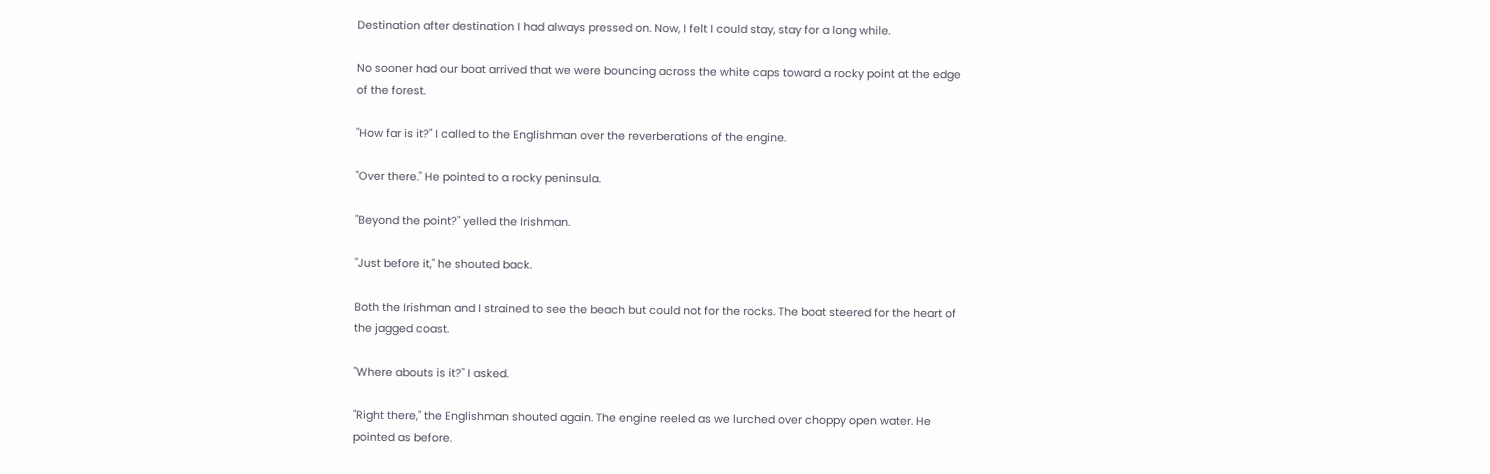Destination after destination I had always pressed on. Now, I felt I could stay, stay for a long while.

No sooner had our boat arrived that we were bouncing across the white caps toward a rocky point at the edge of the forest.

"How far is it?" I called to the Englishman over the reverberations of the engine.

"Over there." He pointed to a rocky peninsula.

"Beyond the point?" yelled the Irishman.

"Just before it," he shouted back.

Both the Irishman and I strained to see the beach but could not for the rocks. The boat steered for the heart of the jagged coast.

"Where abouts is it?" I asked.

"Right there," the Englishman shouted again. The engine reeled as we lurched over choppy open water. He pointed as before.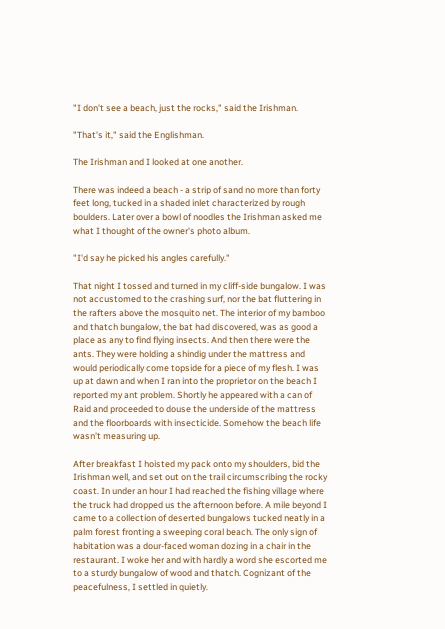"I don't see a beach, just the rocks," said the Irishman.

"That's it," said the Englishman.

The Irishman and I looked at one another.

There was indeed a beach - a strip of sand no more than forty feet long, tucked in a shaded inlet characterized by rough boulders. Later over a bowl of noodles the Irishman asked me what I thought of the owner's photo album.

"I'd say he picked his angles carefully."

That night I tossed and turned in my cliff-side bungalow. I was not accustomed to the crashing surf, nor the bat fluttering in the rafters above the mosquito net. The interior of my bamboo and thatch bungalow, the bat had discovered, was as good a place as any to find flying insects. And then there were the ants. They were holding a shindig under the mattress and would periodically come topside for a piece of my flesh. I was up at dawn and when I ran into the proprietor on the beach I reported my ant problem. Shortly he appeared with a can of Raid and proceeded to douse the underside of the mattress and the floorboards with insecticide. Somehow the beach life wasn't measuring up.

After breakfast I hoisted my pack onto my shoulders, bid the Irishman well, and set out on the trail circumscribing the rocky coast. In under an hour I had reached the fishing village where the truck had dropped us the afternoon before. A mile beyond I came to a collection of deserted bungalows tucked neatly in a palm forest fronting a sweeping coral beach. The only sign of habitation was a dour-faced woman dozing in a chair in the restaurant. I woke her and with hardly a word she escorted me to a sturdy bungalow of wood and thatch. Cognizant of the peacefulness, I settled in quietly.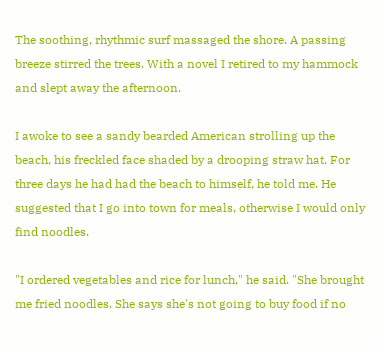The soothing, rhythmic surf massaged the shore. A passing breeze stirred the trees. With a novel I retired to my hammock and slept away the afternoon.

I awoke to see a sandy bearded American strolling up the beach, his freckled face shaded by a drooping straw hat. For three days he had had the beach to himself, he told me. He suggested that I go into town for meals, otherwise I would only find noodles.

"I ordered vegetables and rice for lunch," he said. "She brought me fried noodles. She says she's not going to buy food if no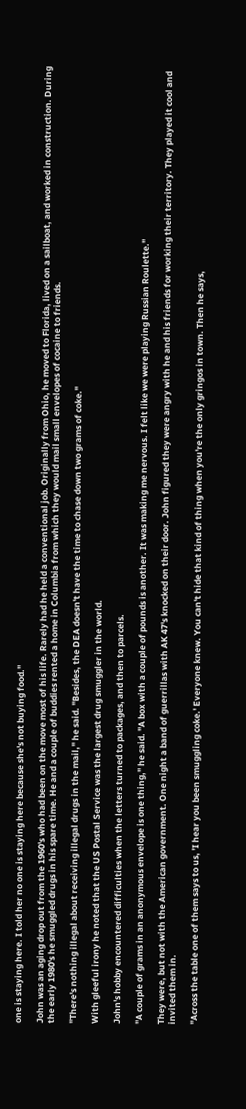one is staying here. I told her no one is staying here because she's not buying food."

John was an aging drop out from the 1960's who had been on the move most of his life. Rarely had he held a conventional job. Originally from Ohio, he moved to Florida, lived on a sailboat, and worked in construction. During the early 1980's he smuggled drugs in his spare time. He and a couple of buddies rented a home in Columbia from which they would mail small envelopes of cocaine to friends.

"There's nothing illegal about receiving illegal drugs in the mail," he said. "Besides, the DEA doesn't have the time to chase down two grams of coke."

With gleeful irony he noted that the US Postal Service was the largest drug smuggler in the world.

John's hobby encountered difficulties when the letters turned to packages, and then to parcels.

"A couple of grams in an anonymous envelope is one thing," he said. "A box with a couple of pounds is another. It was making me nervous. I felt like we were playing Russian Roulette."

They were, but not with the American government. One night a band of guerrillas with AK 47's knocked on their door. John figured they were angry with he and his friends for working their territory. They played it cool and invited them in.

"Across the table one of them says to us, 'I hear you been smuggling coke.' Everyone knew. You can't hide that kind of thing when you're the only gringos in town. Then he says,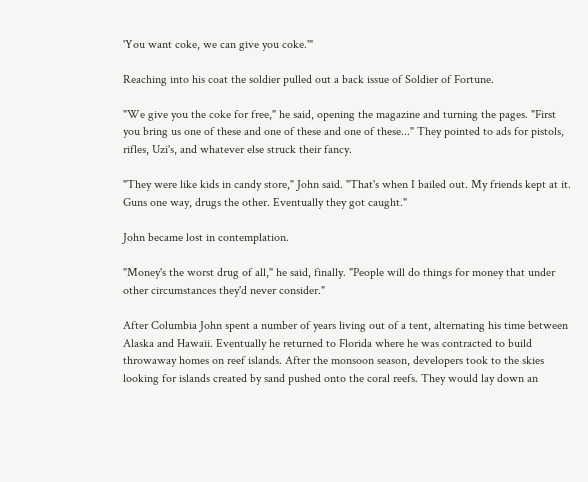'You want coke, we can give you coke.'"

Reaching into his coat the soldier pulled out a back issue of Soldier of Fortune.

"We give you the coke for free," he said, opening the magazine and turning the pages. "First you bring us one of these and one of these and one of these..." They pointed to ads for pistols, rifles, Uzi's, and whatever else struck their fancy.

"They were like kids in candy store," John said. "That's when I bailed out. My friends kept at it. Guns one way, drugs the other. Eventually they got caught."

John became lost in contemplation.

"Money's the worst drug of all," he said, finally. "People will do things for money that under other circumstances they'd never consider."

After Columbia John spent a number of years living out of a tent, alternating his time between Alaska and Hawaii. Eventually he returned to Florida where he was contracted to build throwaway homes on reef islands. After the monsoon season, developers took to the skies looking for islands created by sand pushed onto the coral reefs. They would lay down an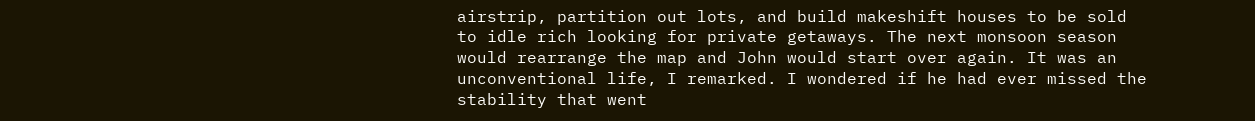airstrip, partition out lots, and build makeshift houses to be sold to idle rich looking for private getaways. The next monsoon season would rearrange the map and John would start over again. It was an unconventional life, I remarked. I wondered if he had ever missed the stability that went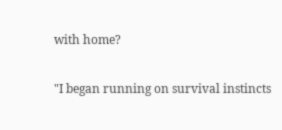with home?

"I began running on survival instincts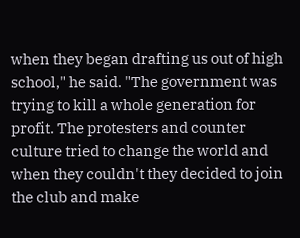when they began drafting us out of high school," he said. "The government was trying to kill a whole generation for profit. The protesters and counter culture tried to change the world and when they couldn't they decided to join the club and make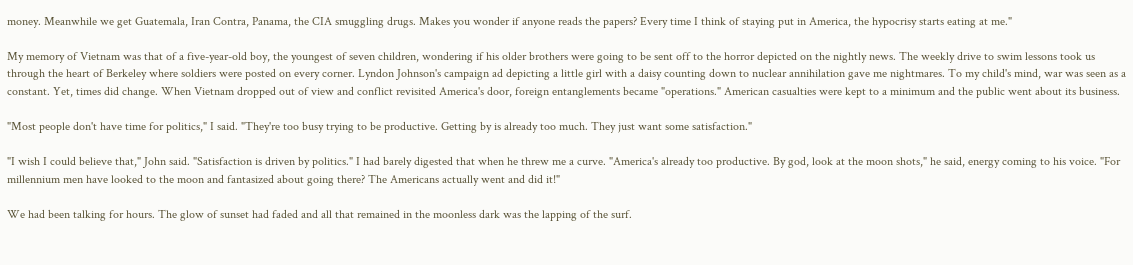money. Meanwhile we get Guatemala, Iran Contra, Panama, the CIA smuggling drugs. Makes you wonder if anyone reads the papers? Every time I think of staying put in America, the hypocrisy starts eating at me."

My memory of Vietnam was that of a five-year-old boy, the youngest of seven children, wondering if his older brothers were going to be sent off to the horror depicted on the nightly news. The weekly drive to swim lessons took us through the heart of Berkeley where soldiers were posted on every corner. Lyndon Johnson's campaign ad depicting a little girl with a daisy counting down to nuclear annihilation gave me nightmares. To my child's mind, war was seen as a constant. Yet, times did change. When Vietnam dropped out of view and conflict revisited America's door, foreign entanglements became "operations." American casualties were kept to a minimum and the public went about its business.

"Most people don't have time for politics," I said. "They're too busy trying to be productive. Getting by is already too much. They just want some satisfaction."

"I wish I could believe that," John said. "Satisfaction is driven by politics." I had barely digested that when he threw me a curve. "America's already too productive. By god, look at the moon shots," he said, energy coming to his voice. "For millennium men have looked to the moon and fantasized about going there? The Americans actually went and did it!"

We had been talking for hours. The glow of sunset had faded and all that remained in the moonless dark was the lapping of the surf.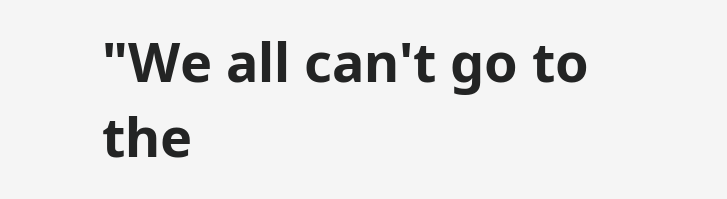"We all can't go to the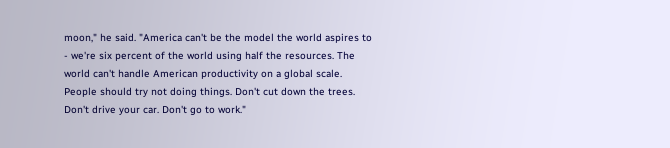moon," he said. "America can't be the model the world aspires to - we're six percent of the world using half the resources. The world can't handle American productivity on a global scale. People should try not doing things. Don't cut down the trees. Don't drive your car. Don't go to work."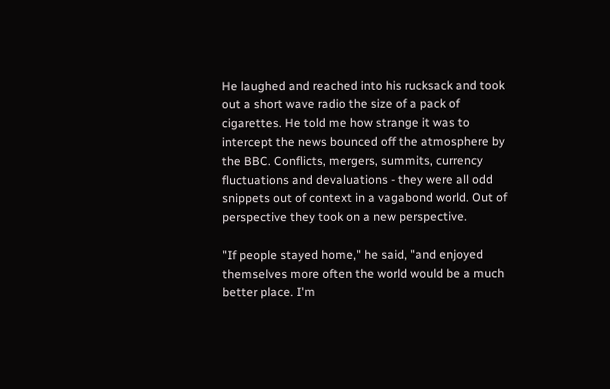He laughed and reached into his rucksack and took out a short wave radio the size of a pack of cigarettes. He told me how strange it was to intercept the news bounced off the atmosphere by the BBC. Conflicts, mergers, summits, currency fluctuations and devaluations - they were all odd snippets out of context in a vagabond world. Out of perspective they took on a new perspective.

"If people stayed home," he said, "and enjoyed themselves more often the world would be a much better place. I'm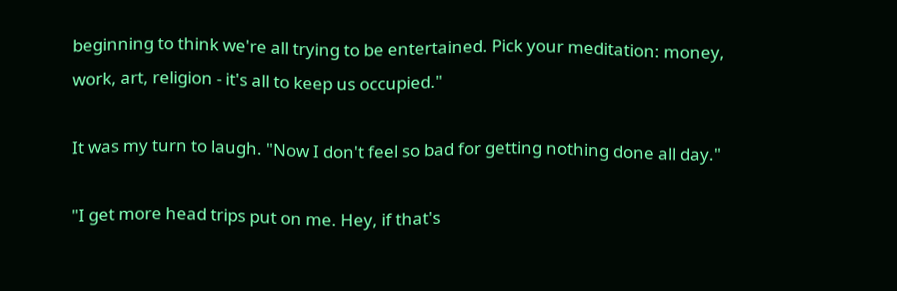beginning to think we're all trying to be entertained. Pick your meditation: money, work, art, religion - it's all to keep us occupied."

It was my turn to laugh. "Now I don't feel so bad for getting nothing done all day."

"I get more head trips put on me. Hey, if that's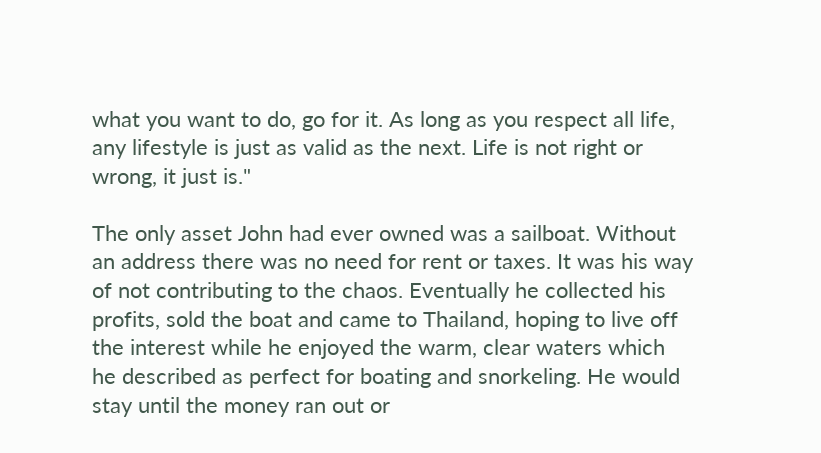what you want to do, go for it. As long as you respect all life, any lifestyle is just as valid as the next. Life is not right or wrong, it just is."

The only asset John had ever owned was a sailboat. Without an address there was no need for rent or taxes. It was his way of not contributing to the chaos. Eventually he collected his profits, sold the boat and came to Thailand, hoping to live off the interest while he enjoyed the warm, clear waters which he described as perfect for boating and snorkeling. He would stay until the money ran out or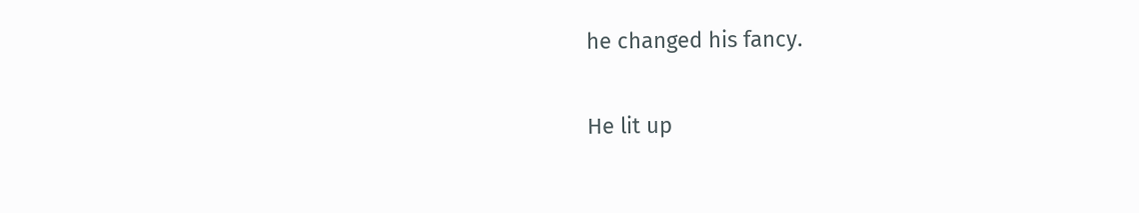he changed his fancy.

He lit up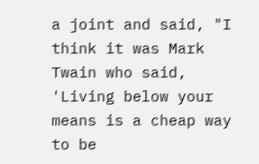a joint and said, "I think it was Mark Twain who said, 'Living below your means is a cheap way to be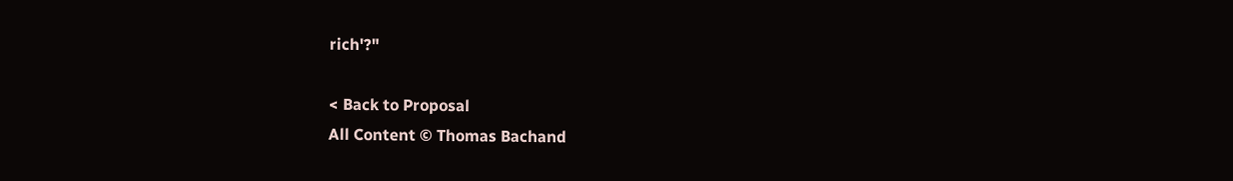rich'?"

< Back to Proposal
All Content © Thomas Bachand